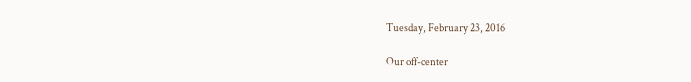Tuesday, February 23, 2016

Our off-center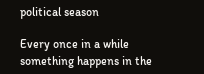political season

Every once in a while something happens in the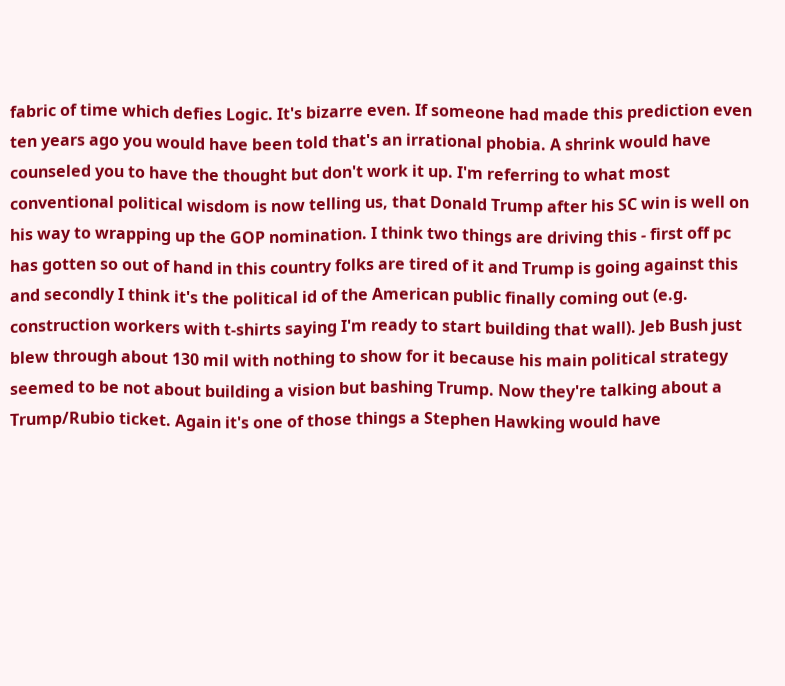fabric of time which defies Logic. It's bizarre even. If someone had made this prediction even ten years ago you would have been told that's an irrational phobia. A shrink would have counseled you to have the thought but don't work it up. I'm referring to what most conventional political wisdom is now telling us, that Donald Trump after his SC win is well on his way to wrapping up the GOP nomination. I think two things are driving this - first off pc has gotten so out of hand in this country folks are tired of it and Trump is going against this and secondly I think it's the political id of the American public finally coming out (e.g. construction workers with t-shirts saying I'm ready to start building that wall). Jeb Bush just blew through about 130 mil with nothing to show for it because his main political strategy seemed to be not about building a vision but bashing Trump. Now they're talking about a Trump/Rubio ticket. Again it's one of those things a Stephen Hawking would have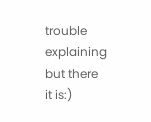trouble explaining but there it is:)